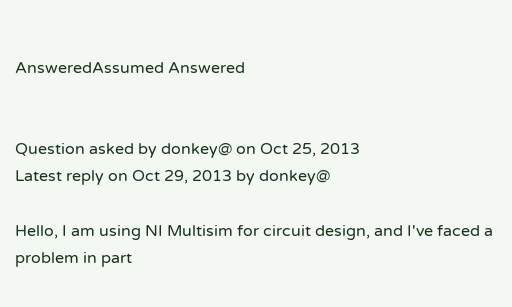AnsweredAssumed Answered


Question asked by donkey@ on Oct 25, 2013
Latest reply on Oct 29, 2013 by donkey@

Hello, I am using NI Multisim for circuit design, and I've faced a problem in part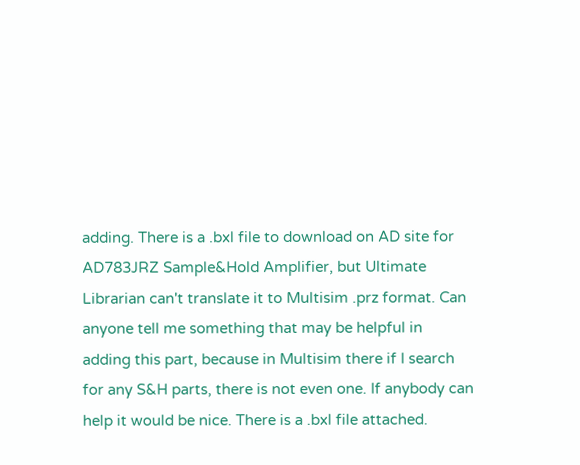adding. There is a .bxl file to download on AD site for AD783JRZ Sample&Hold Amplifier, but Ultimate Librarian can't translate it to Multisim .prz format. Can anyone tell me something that may be helpful in adding this part, because in Multisim there if I search for any S&H parts, there is not even one. If anybody can help it would be nice. There is a .bxl file attached.